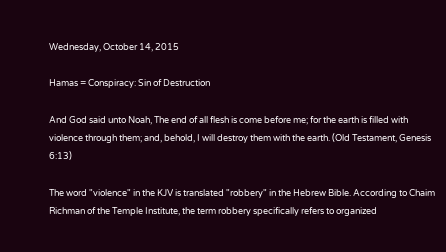Wednesday, October 14, 2015

Hamas = Conspiracy: Sin of Destruction

And God said unto Noah, The end of all flesh is come before me; for the earth is filled with violence through them; and, behold, I will destroy them with the earth. (Old Testament, Genesis 6:13)

The word "violence" in the KJV is translated "robbery" in the Hebrew Bible. According to Chaim Richman of the Temple Institute, the term robbery specifically refers to organized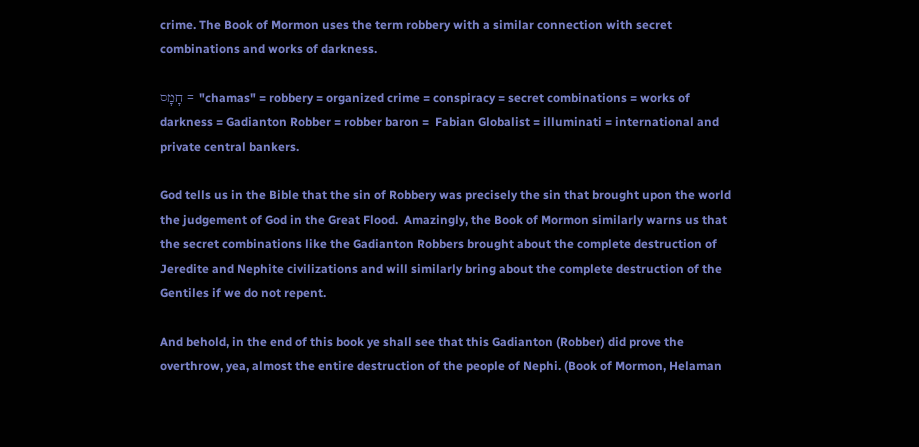crime. The Book of Mormon uses the term robbery with a similar connection with secret combinations and works of darkness.

חָמָס = "chamas" = robbery = organized crime = conspiracy = secret combinations = works of darkness = Gadianton Robber = robber baron =  Fabian Globalist = illuminati = international and private central bankers.

God tells us in the Bible that the sin of Robbery was precisely the sin that brought upon the world the judgement of God in the Great Flood.  Amazingly, the Book of Mormon similarly warns us that the secret combinations like the Gadianton Robbers brought about the complete destruction of Jeredite and Nephite civilizations and will similarly bring about the complete destruction of the Gentiles if we do not repent.

And behold, in the end of this book ye shall see that this Gadianton (Robber) did prove the overthrow, yea, almost the entire destruction of the people of Nephi. (Book of Mormon, Helaman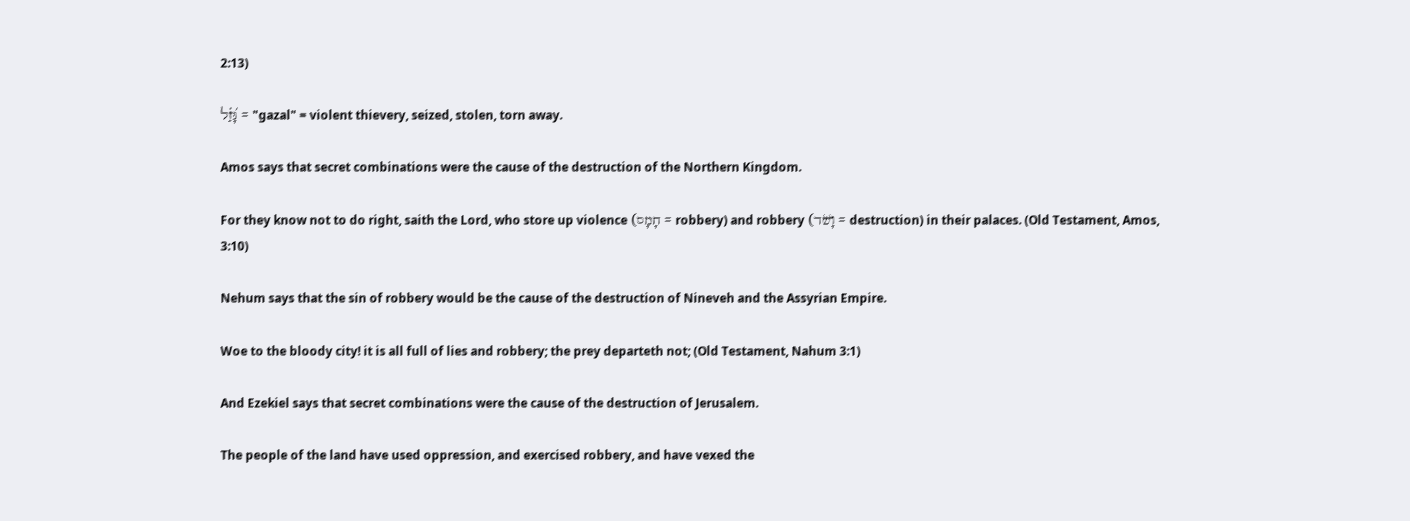2:13)

גָּ֝זַ֗ל = "gazal" = violent thievery, seized, stolen, torn away.

Amos says that secret combinations were the cause of the destruction of the Northern Kingdom.

For they know not to do right, saith the Lord, who store up violence (חָמָס = robbery) and robbery (וָשֹׁד = destruction) in their palaces. (Old Testament, Amos, 3:10)

Nehum says that the sin of robbery would be the cause of the destruction of Nineveh and the Assyrian Empire.

Woe to the bloody city! it is all full of lies and robbery; the prey departeth not; (Old Testament, Nahum 3:1)

And Ezekiel says that secret combinations were the cause of the destruction of Jerusalem.

The people of the land have used oppression, and exercised robbery, and have vexed the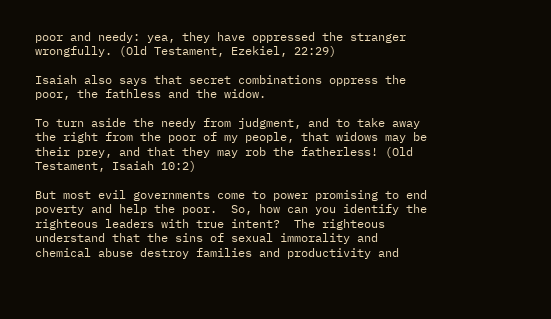poor and needy: yea, they have oppressed the stranger wrongfully. (Old Testament, Ezekiel, 22:29)

Isaiah also says that secret combinations oppress the poor, the fathless and the widow.

To turn aside the needy from judgment, and to take away the right from the poor of my people, that widows may be their prey, and that they may rob the fatherless! (Old Testament, Isaiah 10:2)

But most evil governments come to power promising to end poverty and help the poor.  So, how can you identify the righteous leaders with true intent?  The righteous understand that the sins of sexual immorality and chemical abuse destroy families and productivity and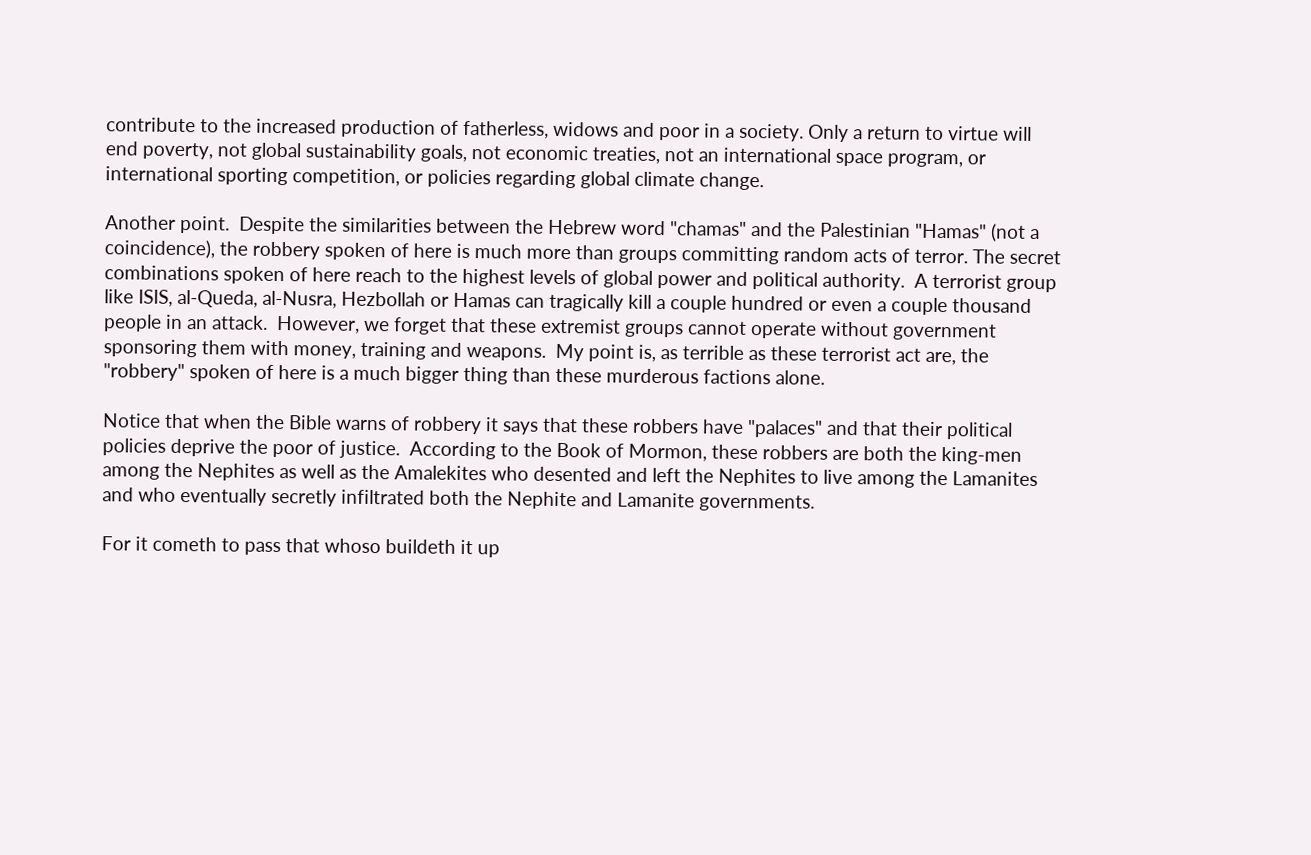contribute to the increased production of fatherless, widows and poor in a society. Only a return to virtue will end poverty, not global sustainability goals, not economic treaties, not an international space program, or international sporting competition, or policies regarding global climate change.

Another point.  Despite the similarities between the Hebrew word "chamas" and the Palestinian "Hamas" (not a coincidence), the robbery spoken of here is much more than groups committing random acts of terror. The secret combinations spoken of here reach to the highest levels of global power and political authority.  A terrorist group like ISIS, al-Queda, al-Nusra, Hezbollah or Hamas can tragically kill a couple hundred or even a couple thousand people in an attack.  However, we forget that these extremist groups cannot operate without government sponsoring them with money, training and weapons.  My point is, as terrible as these terrorist act are, the "robbery" spoken of here is a much bigger thing than these murderous factions alone.

Notice that when the Bible warns of robbery it says that these robbers have "palaces" and that their political policies deprive the poor of justice.  According to the Book of Mormon, these robbers are both the king-men among the Nephites as well as the Amalekites who desented and left the Nephites to live among the Lamanites and who eventually secretly infiltrated both the Nephite and Lamanite governments.

For it cometh to pass that whoso buildeth it up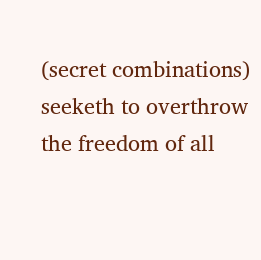(secret combinations) seeketh to overthrow the freedom of all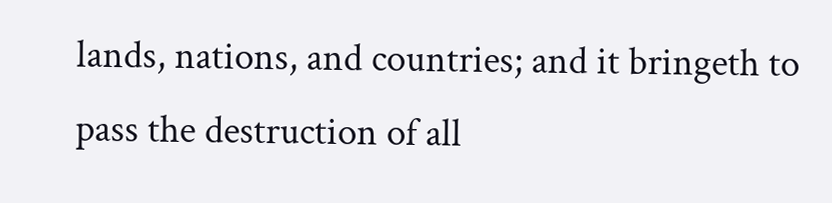lands, nations, and countries; and it bringeth to pass the destruction of all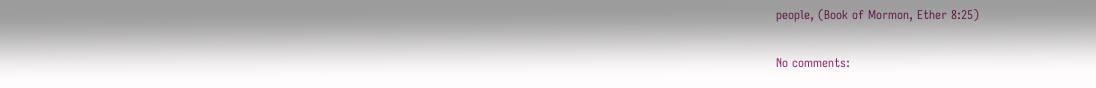people, (Book of Mormon, Ether 8:25)

No comments: